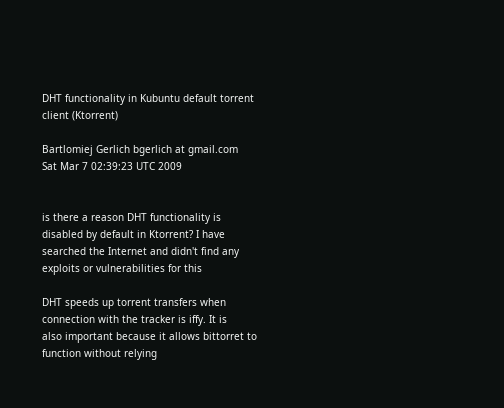DHT functionality in Kubuntu default torrent client (Ktorrent)

Bartlomiej Gerlich bgerlich at gmail.com
Sat Mar 7 02:39:23 UTC 2009


is there a reason DHT functionality is disabled by default in Ktorrent? I have
searched the Internet and didn't find any exploits or vulnerabilities for this

DHT speeds up torrent transfers when connection with the tracker is iffy. It is
also important because it allows bittorret to function without relying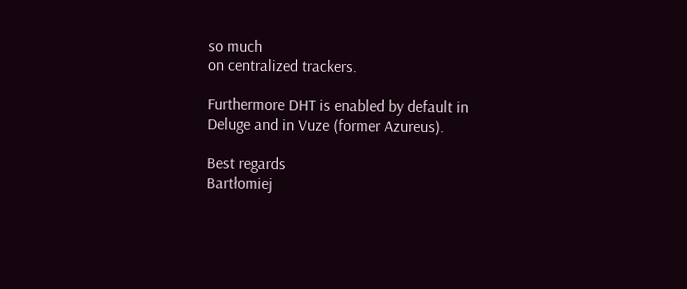so much
on centralized trackers.

Furthermore DHT is enabled by default in Deluge and in Vuze (former Azureus).

Best regards
Bartłomiej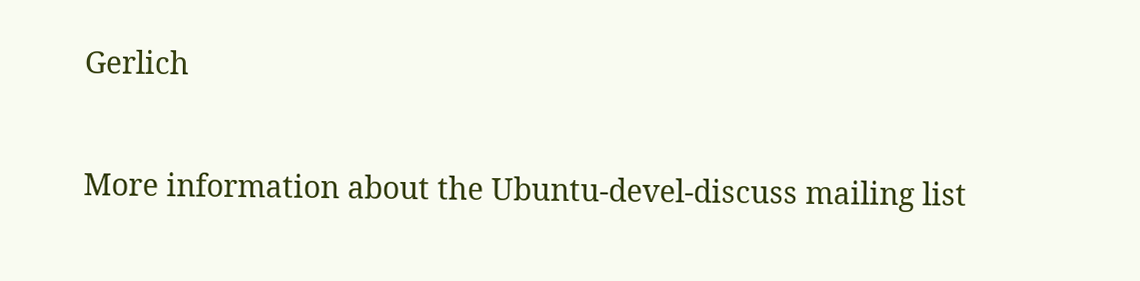Gerlich

More information about the Ubuntu-devel-discuss mailing list